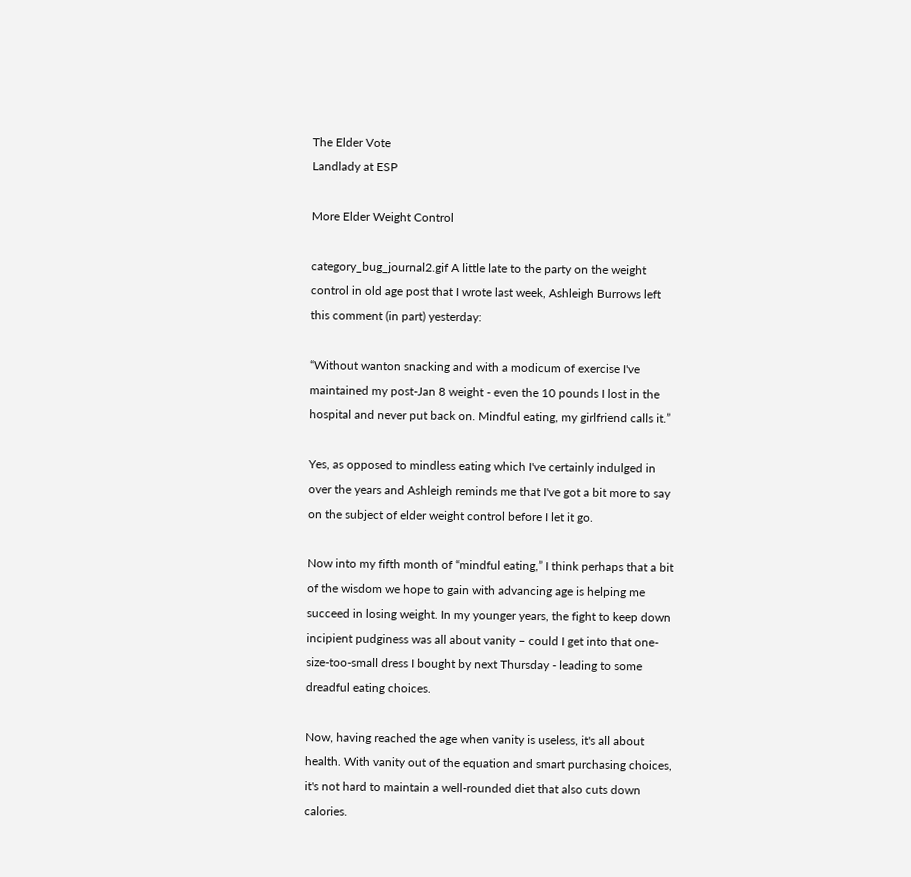The Elder Vote
Landlady at ESP

More Elder Weight Control

category_bug_journal2.gif A little late to the party on the weight control in old age post that I wrote last week, Ashleigh Burrows left this comment (in part) yesterday:

“Without wanton snacking and with a modicum of exercise I've maintained my post-Jan 8 weight - even the 10 pounds I lost in the hospital and never put back on. Mindful eating, my girlfriend calls it.”

Yes, as opposed to mindless eating which I've certainly indulged in over the years and Ashleigh reminds me that I've got a bit more to say on the subject of elder weight control before I let it go.

Now into my fifth month of “mindful eating,” I think perhaps that a bit of the wisdom we hope to gain with advancing age is helping me succeed in losing weight. In my younger years, the fight to keep down incipient pudginess was all about vanity – could I get into that one-size-too-small dress I bought by next Thursday - leading to some dreadful eating choices.

Now, having reached the age when vanity is useless, it's all about health. With vanity out of the equation and smart purchasing choices, it's not hard to maintain a well-rounded diet that also cuts down calories.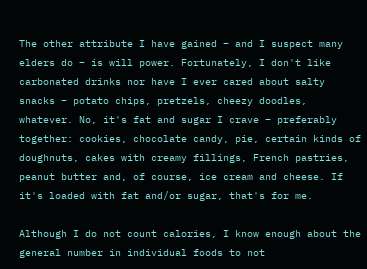The other attribute I have gained – and I suspect many elders do – is will power. Fortunately, I don't like carbonated drinks nor have I ever cared about salty snacks – potato chips, pretzels, cheezy doodles, whatever. No, it's fat and sugar I crave – preferably together: cookies, chocolate candy, pie, certain kinds of doughnuts, cakes with creamy fillings, French pastries, peanut butter and, of course, ice cream and cheese. If it's loaded with fat and/or sugar, that's for me.

Although I do not count calories, I know enough about the general number in individual foods to not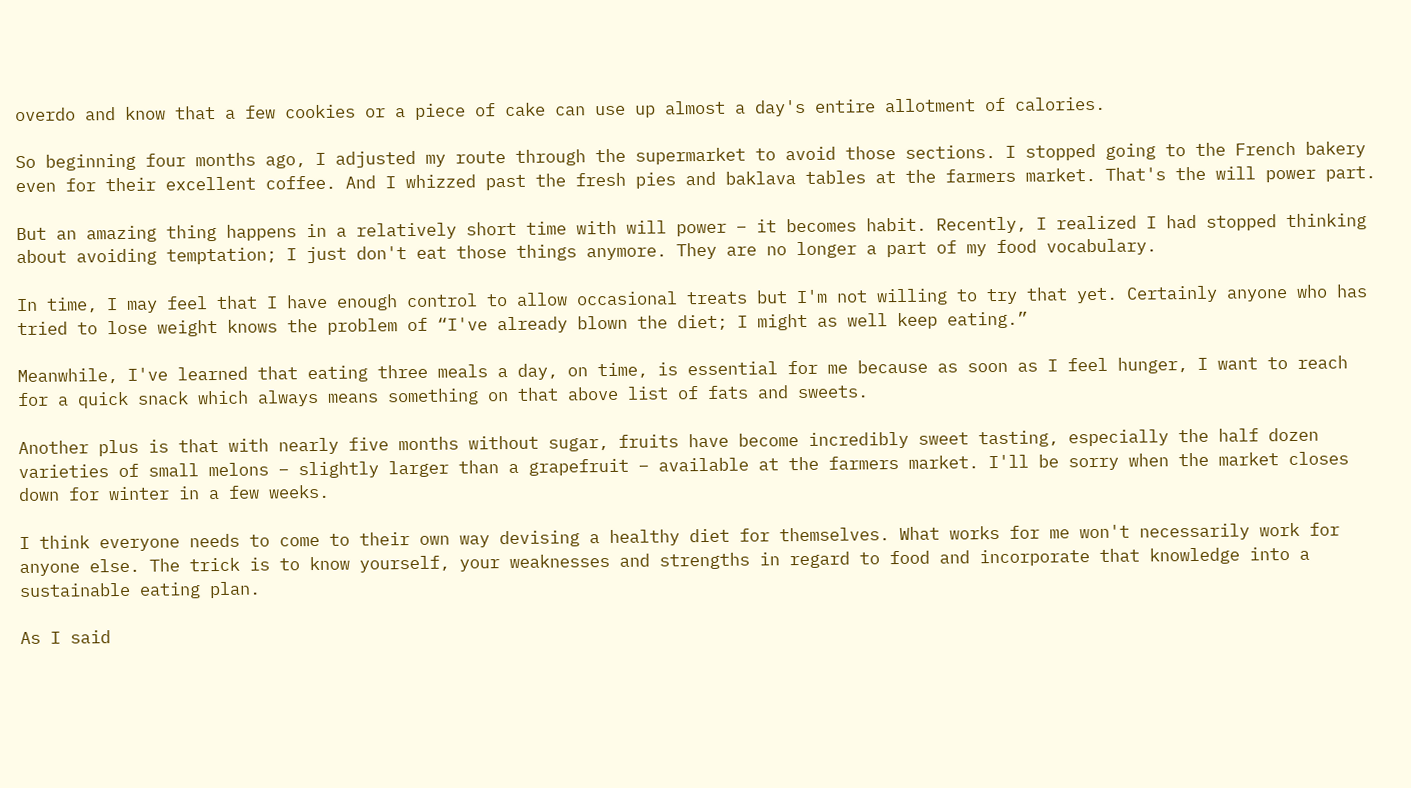overdo and know that a few cookies or a piece of cake can use up almost a day's entire allotment of calories.

So beginning four months ago, I adjusted my route through the supermarket to avoid those sections. I stopped going to the French bakery even for their excellent coffee. And I whizzed past the fresh pies and baklava tables at the farmers market. That's the will power part.

But an amazing thing happens in a relatively short time with will power – it becomes habit. Recently, I realized I had stopped thinking about avoiding temptation; I just don't eat those things anymore. They are no longer a part of my food vocabulary.

In time, I may feel that I have enough control to allow occasional treats but I'm not willing to try that yet. Certainly anyone who has tried to lose weight knows the problem of “I've already blown the diet; I might as well keep eating.”

Meanwhile, I've learned that eating three meals a day, on time, is essential for me because as soon as I feel hunger, I want to reach for a quick snack which always means something on that above list of fats and sweets.

Another plus is that with nearly five months without sugar, fruits have become incredibly sweet tasting, especially the half dozen varieties of small melons – slightly larger than a grapefruit – available at the farmers market. I'll be sorry when the market closes down for winter in a few weeks.

I think everyone needs to come to their own way devising a healthy diet for themselves. What works for me won't necessarily work for anyone else. The trick is to know yourself, your weaknesses and strengths in regard to food and incorporate that knowledge into a sustainable eating plan.

As I said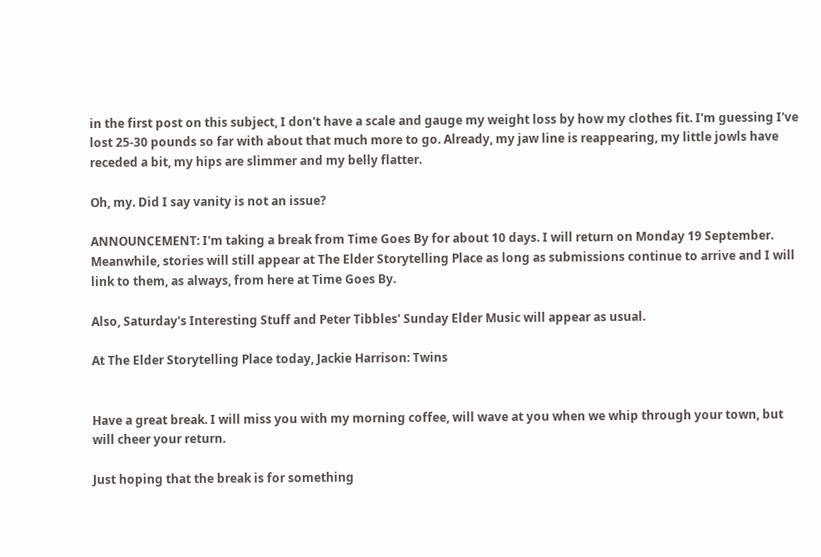in the first post on this subject, I don't have a scale and gauge my weight loss by how my clothes fit. I'm guessing I've lost 25-30 pounds so far with about that much more to go. Already, my jaw line is reappearing, my little jowls have receded a bit, my hips are slimmer and my belly flatter.

Oh, my. Did I say vanity is not an issue?

ANNOUNCEMENT: I'm taking a break from Time Goes By for about 10 days. I will return on Monday 19 September. Meanwhile, stories will still appear at The Elder Storytelling Place as long as submissions continue to arrive and I will link to them, as always, from here at Time Goes By.

Also, Saturday's Interesting Stuff and Peter Tibbles' Sunday Elder Music will appear as usual.

At The Elder Storytelling Place today, Jackie Harrison: Twins


Have a great break. I will miss you with my morning coffee, will wave at you when we whip through your town, but will cheer your return.

Just hoping that the break is for something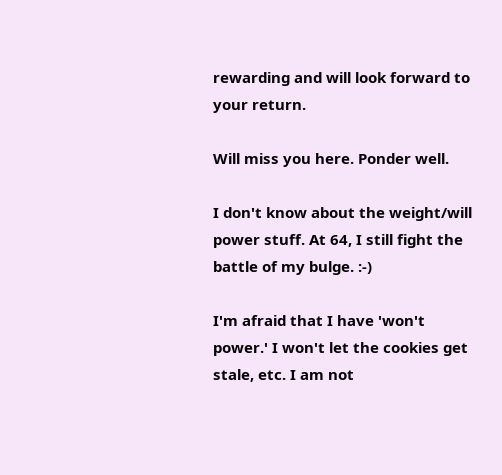rewarding and will look forward to your return.

Will miss you here. Ponder well.

I don't know about the weight/will power stuff. At 64, I still fight the battle of my bulge. :-)

I'm afraid that I have 'won't power.' I won't let the cookies get stale, etc. I am not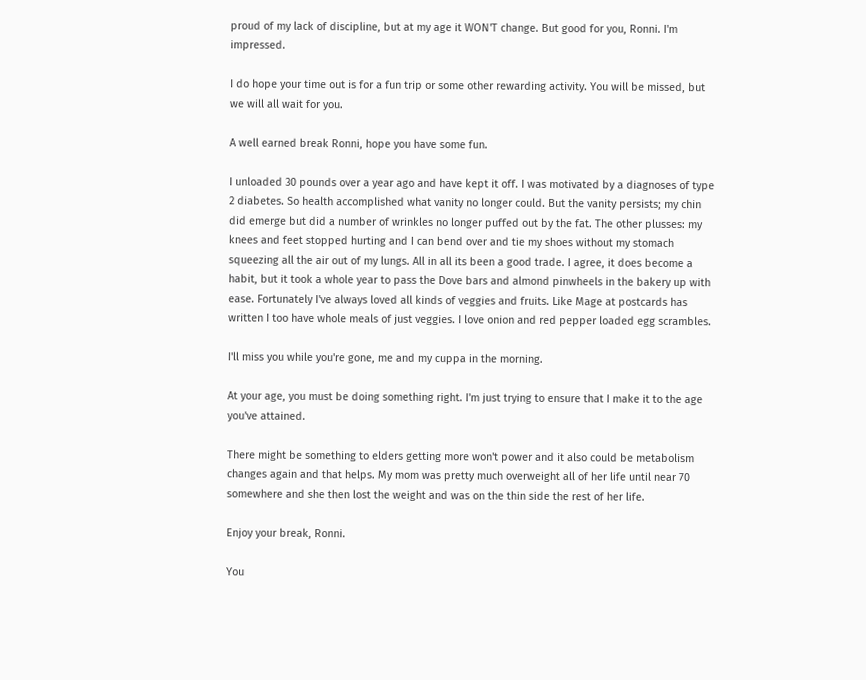proud of my lack of discipline, but at my age it WON'T change. But good for you, Ronni. I'm impressed.

I do hope your time out is for a fun trip or some other rewarding activity. You will be missed, but we will all wait for you.

A well earned break Ronni, hope you have some fun.

I unloaded 30 pounds over a year ago and have kept it off. I was motivated by a diagnoses of type 2 diabetes. So health accomplished what vanity no longer could. But the vanity persists; my chin did emerge but did a number of wrinkles no longer puffed out by the fat. The other plusses: my knees and feet stopped hurting and I can bend over and tie my shoes without my stomach squeezing all the air out of my lungs. All in all its been a good trade. I agree, it does become a habit, but it took a whole year to pass the Dove bars and almond pinwheels in the bakery up with ease. Fortunately I've always loved all kinds of veggies and fruits. Like Mage at postcards has written I too have whole meals of just veggies. I love onion and red pepper loaded egg scrambles.

I'll miss you while you're gone, me and my cuppa in the morning.

At your age, you must be doing something right. I'm just trying to ensure that I make it to the age you've attained.

There might be something to elders getting more won't power and it also could be metabolism changes again and that helps. My mom was pretty much overweight all of her life until near 70 somewhere and she then lost the weight and was on the thin side the rest of her life.

Enjoy your break, Ronni.

You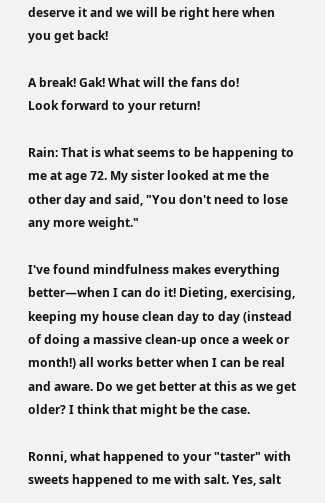deserve it and we will be right here when you get back!

A break! Gak! What will the fans do!
Look forward to your return!

Rain: That is what seems to be happening to me at age 72. My sister looked at me the other day and said, "You don't need to lose any more weight."

I've found mindfulness makes everything better—when I can do it! Dieting, exercising, keeping my house clean day to day (instead of doing a massive clean-up once a week or month!) all works better when I can be real and aware. Do we get better at this as we get older? I think that might be the case.

Ronni, what happened to your "taster" with sweets happened to me with salt. Yes, salt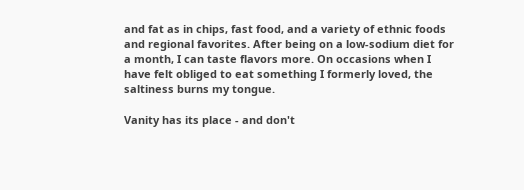and fat as in chips, fast food, and a variety of ethnic foods and regional favorites. After being on a low-sodium diet for a month, I can taste flavors more. On occasions when I have felt obliged to eat something I formerly loved, the saltiness burns my tongue.

Vanity has its place - and don't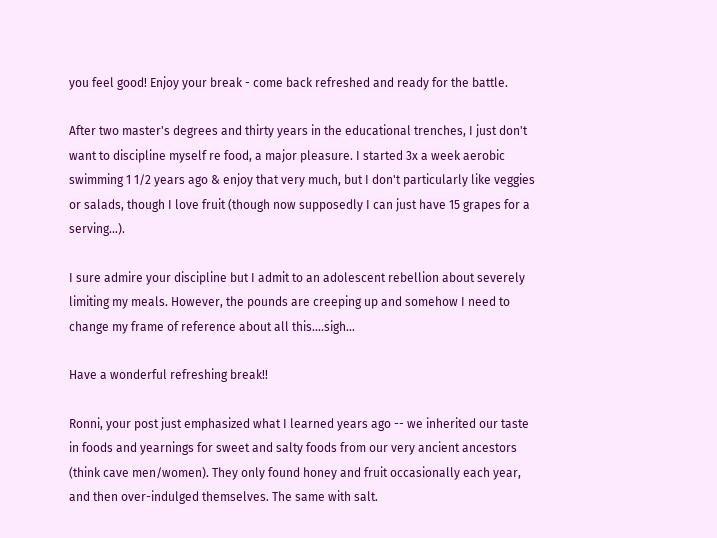you feel good! Enjoy your break - come back refreshed and ready for the battle.

After two master's degrees and thirty years in the educational trenches, I just don't want to discipline myself re food, a major pleasure. I started 3x a week aerobic swimming 1 1/2 years ago & enjoy that very much, but I don't particularly like veggies or salads, though I love fruit (though now supposedly I can just have 15 grapes for a serving...).

I sure admire your discipline but I admit to an adolescent rebellion about severely limiting my meals. However, the pounds are creeping up and somehow I need to change my frame of reference about all this....sigh...

Have a wonderful refreshing break!!

Ronni, your post just emphasized what I learned years ago -- we inherited our taste in foods and yearnings for sweet and salty foods from our very ancient ancestors (think cave men/women). They only found honey and fruit occasionally each year, and then over-indulged themselves. The same with salt.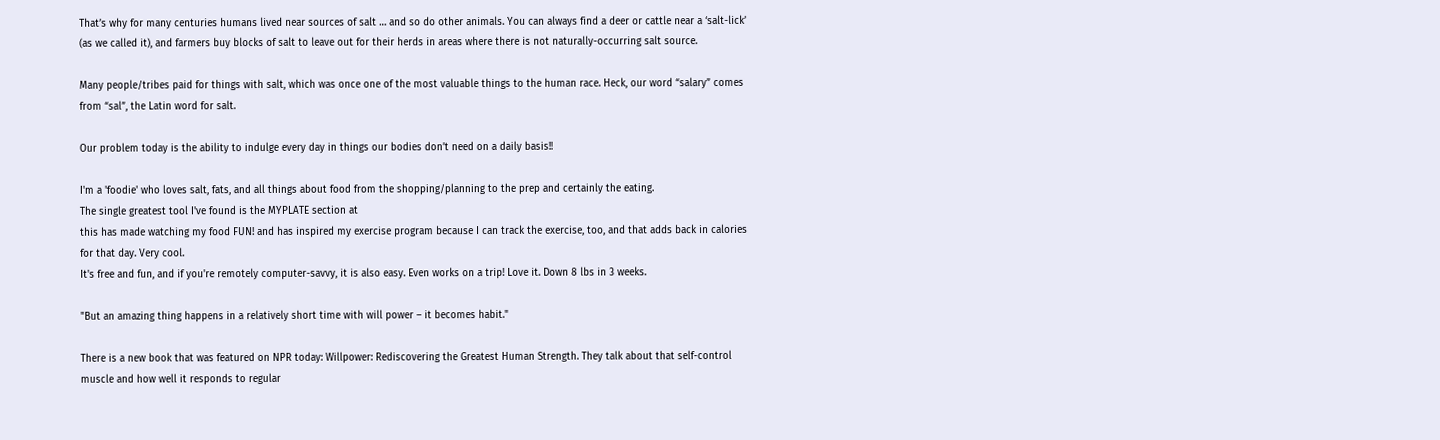That’s why for many centuries humans lived near sources of salt … and so do other animals. You can always find a deer or cattle near a ‘salt-lick’ (as we called it), and farmers buy blocks of salt to leave out for their herds in areas where there is not naturally-occurring salt source.

Many people/tribes paid for things with salt, which was once one of the most valuable things to the human race. Heck, our word “salary” comes from “sal”, the Latin word for salt.

Our problem today is the ability to indulge every day in things our bodies don’t need on a daily basis!!

I'm a 'foodie' who loves salt, fats, and all things about food from the shopping/planning to the prep and certainly the eating.
The single greatest tool I've found is the MYPLATE section at
this has made watching my food FUN! and has inspired my exercise program because I can track the exercise, too, and that adds back in calories for that day. Very cool.
It's free and fun, and if you're remotely computer-savvy, it is also easy. Even works on a trip! Love it. Down 8 lbs in 3 weeks.

"But an amazing thing happens in a relatively short time with will power – it becomes habit."

There is a new book that was featured on NPR today: Willpower: Rediscovering the Greatest Human Strength. They talk about that self-control muscle and how well it responds to regular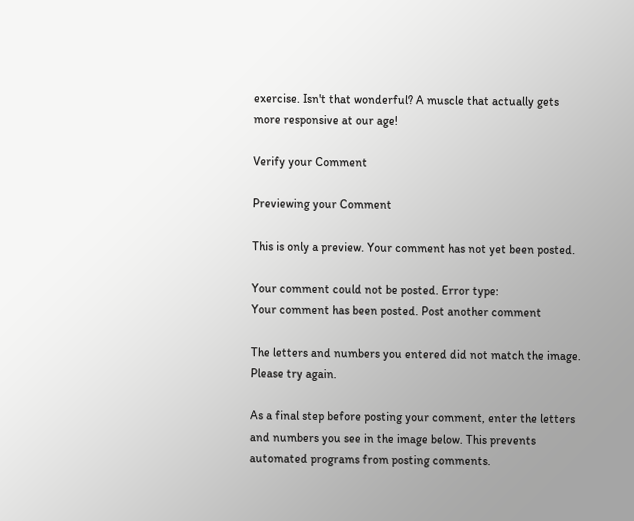exercise. Isn't that wonderful? A muscle that actually gets more responsive at our age!

Verify your Comment

Previewing your Comment

This is only a preview. Your comment has not yet been posted.

Your comment could not be posted. Error type:
Your comment has been posted. Post another comment

The letters and numbers you entered did not match the image. Please try again.

As a final step before posting your comment, enter the letters and numbers you see in the image below. This prevents automated programs from posting comments.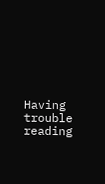Having trouble reading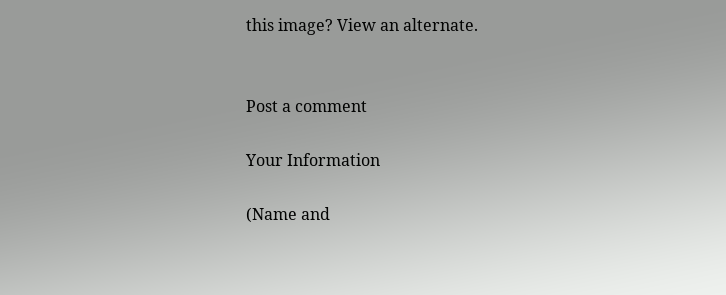this image? View an alternate.


Post a comment

Your Information

(Name and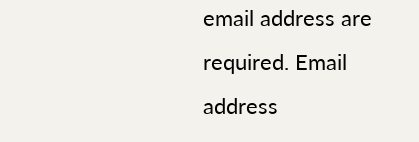email address are required. Email address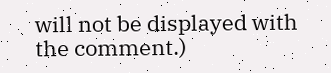will not be displayed with the comment.)